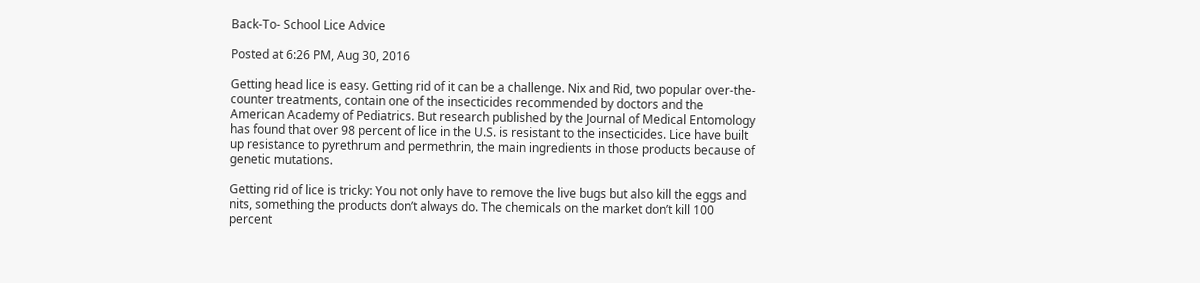Back-To- School Lice Advice

Posted at 6:26 PM, Aug 30, 2016

Getting head lice is easy. Getting rid of it can be a challenge. Nix and Rid, two popular over-the- counter treatments, contain one of the insecticides recommended by doctors and the American Academy of Pediatrics. But research published by the Journal of Medical Entomology has found that over 98 percent of lice in the U.S. is resistant to the insecticides. Lice have built up resistance to pyrethrum and permethrin, the main ingredients in those products because of genetic mutations.

Getting rid of lice is tricky: You not only have to remove the live bugs but also kill the eggs and nits, something the products don’t always do. The chemicals on the market don’t kill 100 percent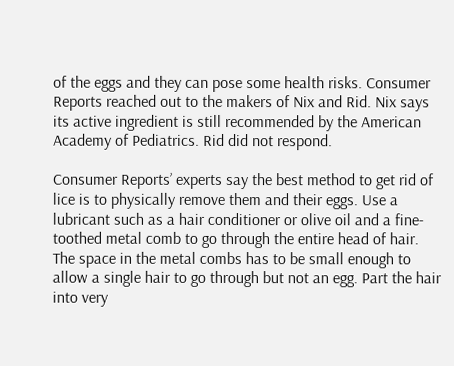of the eggs and they can pose some health risks. Consumer Reports reached out to the makers of Nix and Rid. Nix says its active ingredient is still recommended by the American Academy of Pediatrics. Rid did not respond.

Consumer Reports’ experts say the best method to get rid of lice is to physically remove them and their eggs. Use a lubricant such as a hair conditioner or olive oil and a fine-toothed metal comb to go through the entire head of hair. The space in the metal combs has to be small enough to allow a single hair to go through but not an egg. Part the hair into very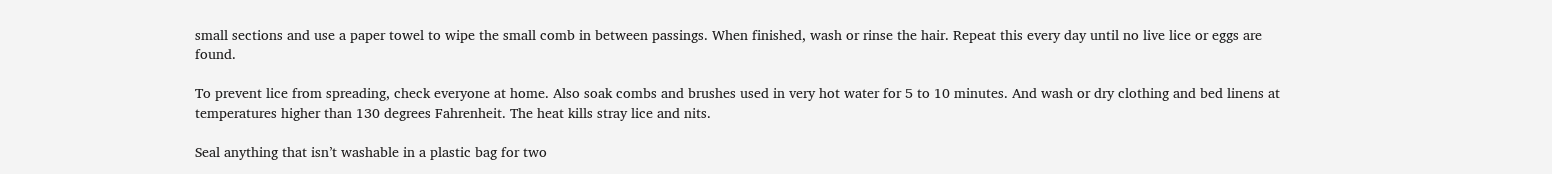small sections and use a paper towel to wipe the small comb in between passings. When finished, wash or rinse the hair. Repeat this every day until no live lice or eggs are found.

To prevent lice from spreading, check everyone at home. Also soak combs and brushes used in very hot water for 5 to 10 minutes. And wash or dry clothing and bed linens at temperatures higher than 130 degrees Fahrenheit. The heat kills stray lice and nits.

Seal anything that isn’t washable in a plastic bag for two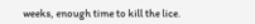weeks, enough time to kill the lice.